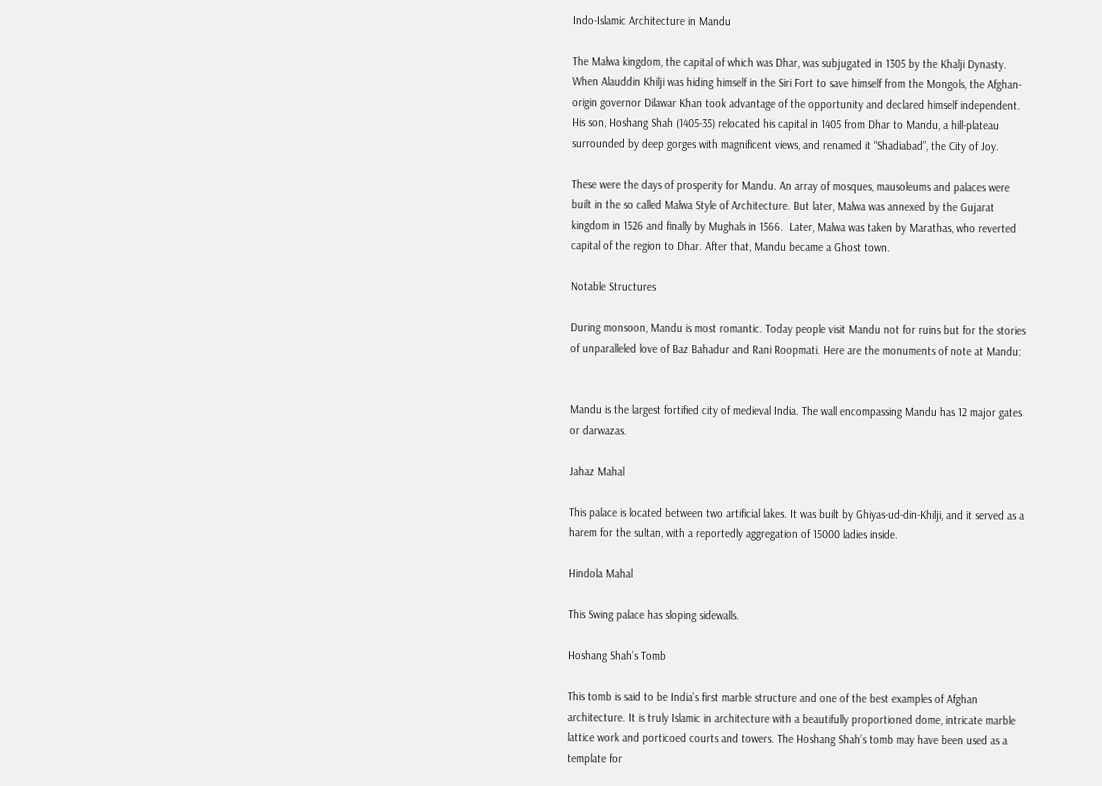Indo-Islamic Architecture in Mandu

The Malwa kingdom, the capital of which was Dhar, was subjugated in 1305 by the Khalji Dynasty. When Alauddin Khilji was hiding himself in the Siri Fort to save himself from the Mongols, the Afghan-origin governor Dilawar Khan took advantage of the opportunity and declared himself independent. His son, Hoshang Shah (1405-35) relocated his capital in 1405 from Dhar to Mandu, a hill-plateau surrounded by deep gorges with magnificent views, and renamed it “Shadiabad”, the City of Joy.

These were the days of prosperity for Mandu. An array of mosques, mausoleums and palaces were built in the so called Malwa Style of Architecture. But later, Malwa was annexed by the Gujarat kingdom in 1526 and finally by Mughals in 1566.  Later, Malwa was taken by Marathas, who reverted capital of the region to Dhar. After that, Mandu became a Ghost town.

Notable Structures

During monsoon, Mandu is most romantic. Today people visit Mandu not for ruins but for the stories of unparalleled love of Baz Bahadur and Rani Roopmati. Here are the monuments of note at Mandu:


Mandu is the largest fortified city of medieval India. The wall encompassing Mandu has 12 major gates or darwazas.

Jahaz Mahal

This palace is located between two artificial lakes. It was built by Ghiyas-ud-din-Khilji, and it served as a harem for the sultan, with a reportedly aggregation of 15000 ladies inside.

Hindola Mahal

This Swing palace has sloping sidewalls.

Hoshang Shah’s Tomb

This tomb is said to be India’s first marble structure and one of the best examples of Afghan architecture. It is truly Islamic in architecture with a beautifully proportioned dome, intricate marble lattice work and porticoed courts and towers. The Hoshang Shah’s tomb may have been used as a template for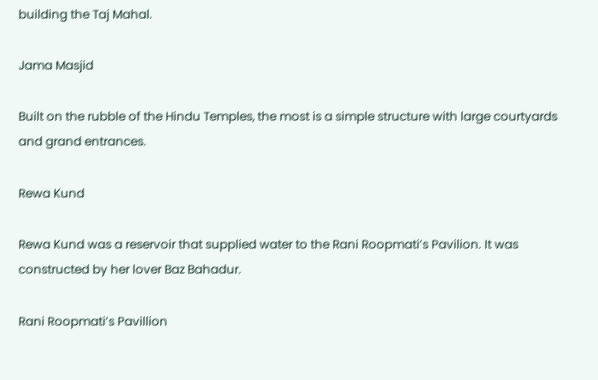building the Taj Mahal.

Jama Masjid

Built on the rubble of the Hindu Temples, the most is a simple structure with large courtyards and grand entrances.

Rewa Kund

Rewa Kund was a reservoir that supplied water to the Rani Roopmati’s Pavilion. It was constructed by her lover Baz Bahadur.

Rani Roopmati’s Pavillion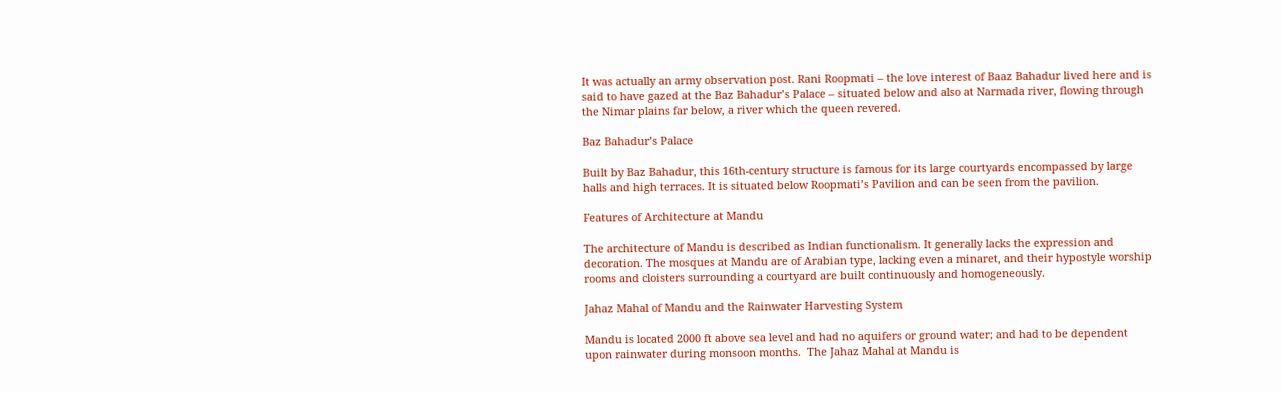It was actually an army observation post. Rani Roopmati – the love interest of Baaz Bahadur lived here and is said to have gazed at the Baz Bahadur’s Palace – situated below and also at Narmada river, flowing through the Nimar plains far below, a river which the queen revered.

Baz Bahadur’s Palace

Built by Baz Bahadur, this 16th-century structure is famous for its large courtyards encompassed by large halls and high terraces. It is situated below Roopmati’s Pavilion and can be seen from the pavilion.

Features of Architecture at Mandu

The architecture of Mandu is described as Indian functionalism. It generally lacks the expression and decoration. The mosques at Mandu are of Arabian type, lacking even a minaret, and their hypostyle worship rooms and cloisters surrounding a courtyard are built continuously and homogeneously.

Jahaz Mahal of Mandu and the Rainwater Harvesting System

Mandu is located 2000 ft above sea level and had no aquifers or ground water; and had to be dependent upon rainwater during monsoon months.  The Jahaz Mahal at Mandu is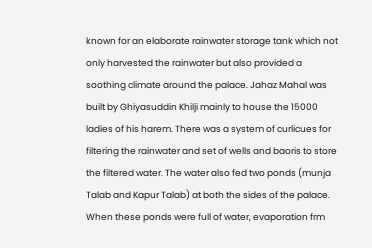known for an elaborate rainwater storage tank which not only harvested the rainwater but also provided a soothing climate around the palace. Jahaz Mahal was built by Ghiyasuddin Khilji mainly to house the 15000 ladies of his harem. There was a system of curlicues for filtering the rainwater and set of wells and baoris to store the filtered water. The water also fed two ponds (munja Talab and Kapur Talab) at both the sides of the palace. When these ponds were full of water, evaporation frm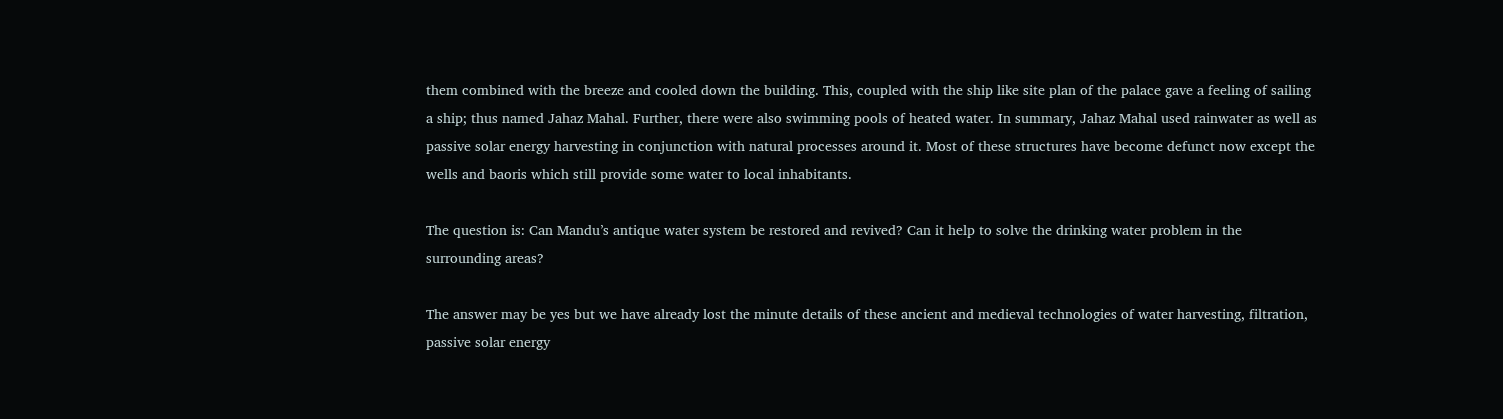them combined with the breeze and cooled down the building. This, coupled with the ship like site plan of the palace gave a feeling of sailing a ship; thus named Jahaz Mahal. Further, there were also swimming pools of heated water. In summary, Jahaz Mahal used rainwater as well as passive solar energy harvesting in conjunction with natural processes around it. Most of these structures have become defunct now except the wells and baoris which still provide some water to local inhabitants.

The question is: Can Mandu’s antique water system be restored and revived? Can it help to solve the drinking water problem in the surrounding areas?

The answer may be yes but we have already lost the minute details of these ancient and medieval technologies of water harvesting, filtration, passive solar energy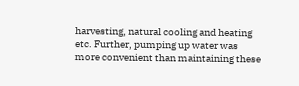harvesting, natural cooling and heating etc. Further, pumping up water was more convenient than maintaining these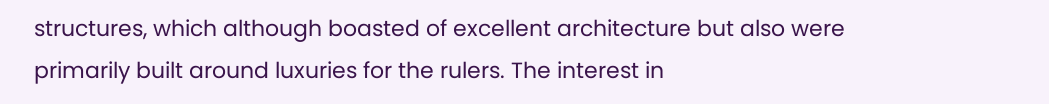structures, which although boasted of excellent architecture but also were primarily built around luxuries for the rulers. The interest in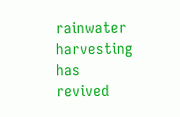rainwater harvesting has revived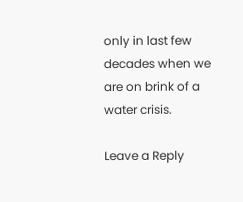only in last few decades when we are on brink of a water crisis.

Leave a Reply